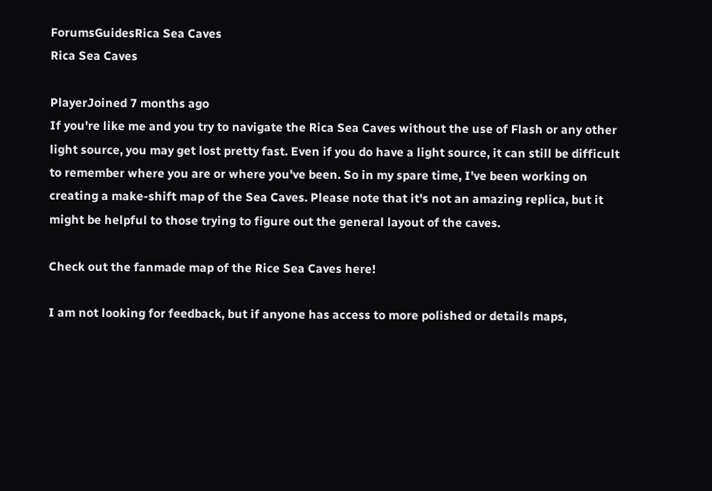ForumsGuidesRica Sea Caves
Rica Sea Caves

PlayerJoined 7 months ago
If you're like me and you try to navigate the Rica Sea Caves without the use of Flash or any other light source, you may get lost pretty fast. Even if you do have a light source, it can still be difficult to remember where you are or where you've been. So in my spare time, I've been working on creating a make-shift map of the Sea Caves. Please note that it's not an amazing replica, but it might be helpful to those trying to figure out the general layout of the caves.

Check out the fanmade map of the Rice Sea Caves here!

I am not looking for feedback, but if anyone has access to more polished or details maps,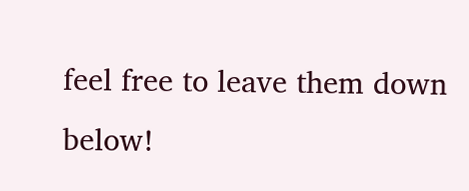feel free to leave them down below!